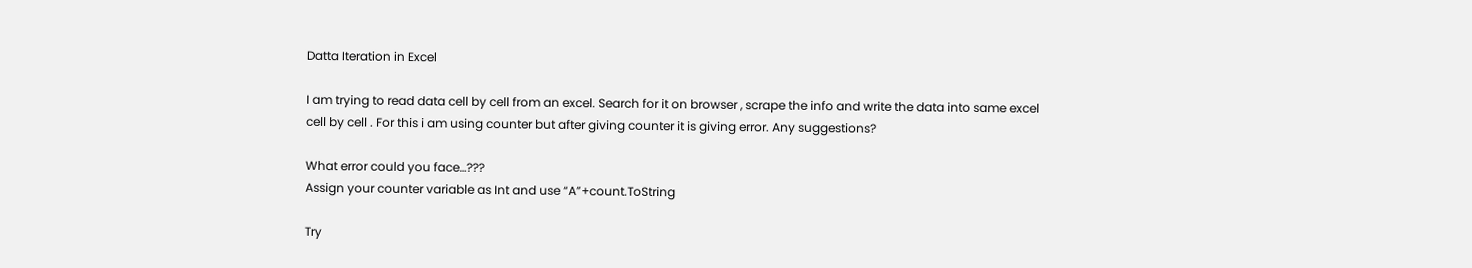Datta Iteration in Excel

I am trying to read data cell by cell from an excel. Search for it on browser , scrape the info and write the data into same excel cell by cell . For this i am using counter but after giving counter it is giving error. Any suggestions?

What error could you face…???
Assign your counter variable as Int and use “A”+count.ToString

Try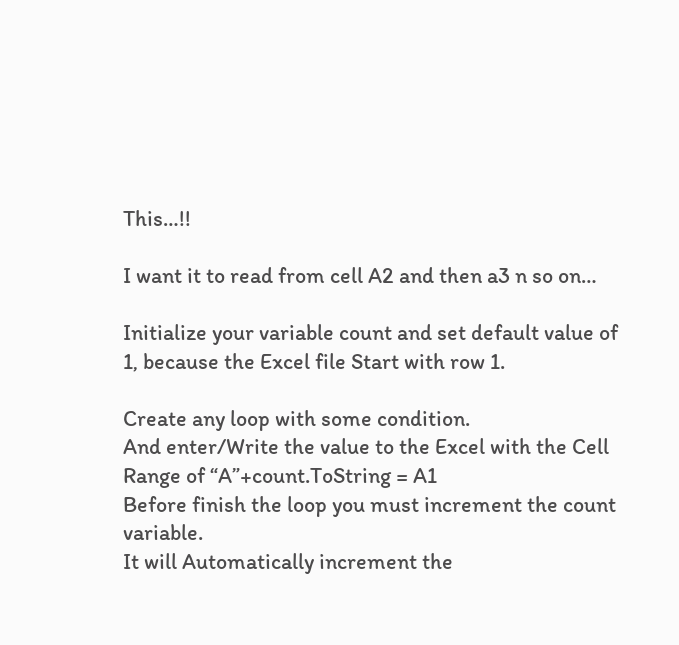This…!!

I want it to read from cell A2 and then a3 n so on…

Initialize your variable count and set default value of 1, because the Excel file Start with row 1.

Create any loop with some condition.
And enter/Write the value to the Excel with the Cell Range of “A”+count.ToString = A1
Before finish the loop you must increment the count variable.
It will Automatically increment the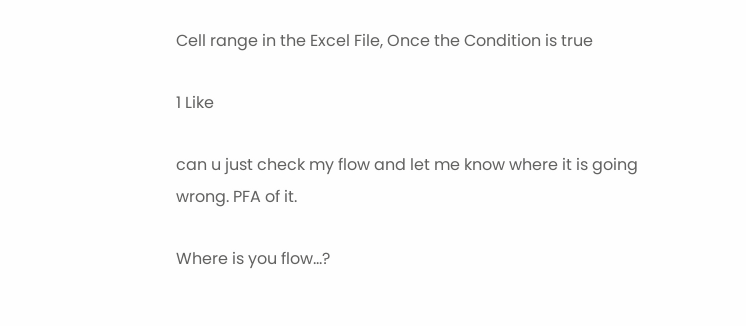Cell range in the Excel File, Once the Condition is true

1 Like

can u just check my flow and let me know where it is going wrong. PFA of it.

Where is you flow…?